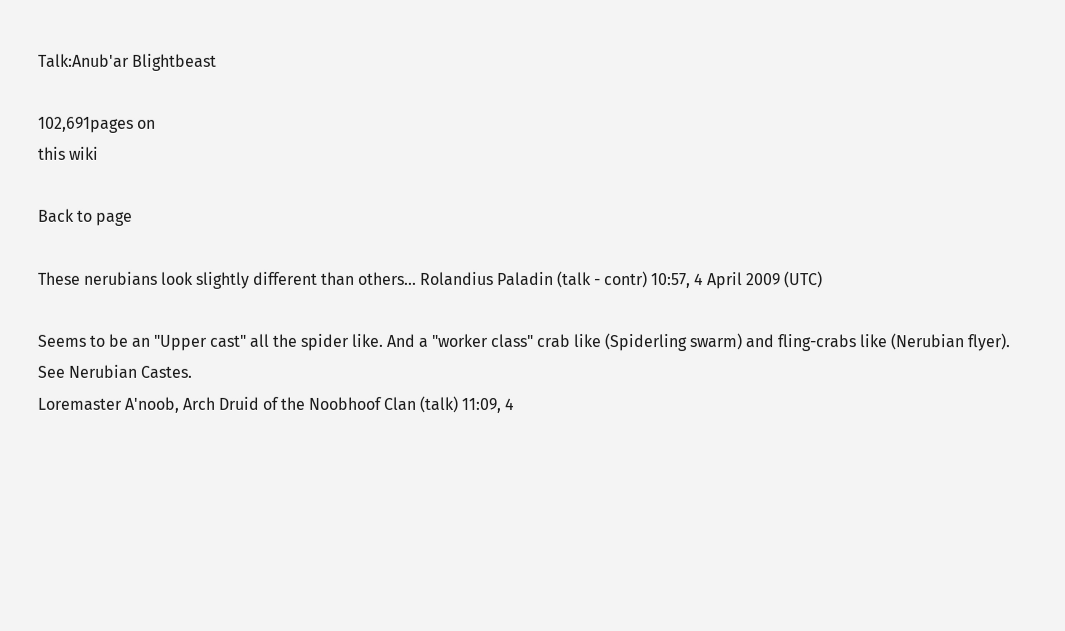Talk:Anub'ar Blightbeast

102,691pages on
this wiki

Back to page

These nerubians look slightly different than others... Rolandius Paladin (talk - contr) 10:57, 4 April 2009 (UTC)

Seems to be an "Upper cast" all the spider like. And a "worker class" crab like (Spiderling swarm) and fling-crabs like (Nerubian flyer).
See Nerubian Castes.
Loremaster A'noob, Arch Druid of the Noobhoof Clan (talk) 11:09, 4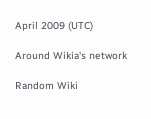April 2009 (UTC)

Around Wikia's network

Random Wiki